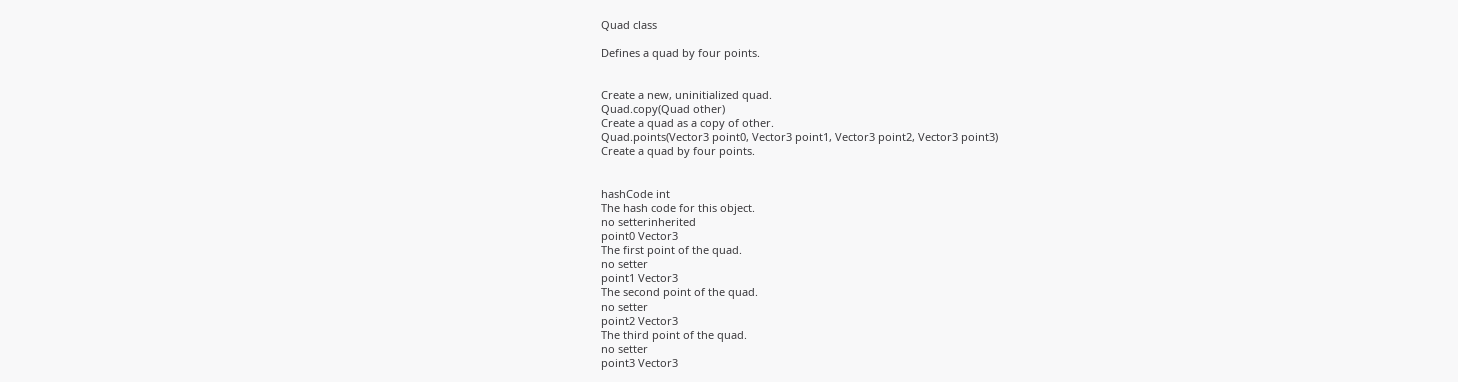Quad class

Defines a quad by four points.


Create a new, uninitialized quad.
Quad.copy(Quad other)
Create a quad as a copy of other.
Quad.points(Vector3 point0, Vector3 point1, Vector3 point2, Vector3 point3)
Create a quad by four points.


hashCode int
The hash code for this object.
no setterinherited
point0 Vector3
The first point of the quad.
no setter
point1 Vector3
The second point of the quad.
no setter
point2 Vector3
The third point of the quad.
no setter
point3 Vector3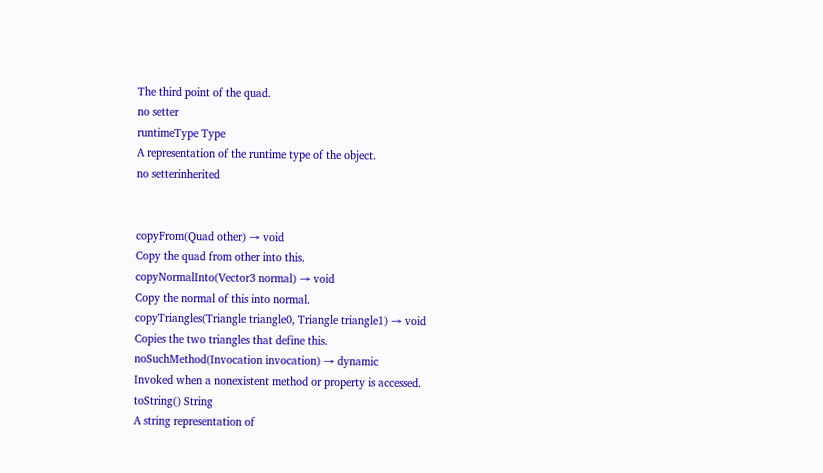The third point of the quad.
no setter
runtimeType Type
A representation of the runtime type of the object.
no setterinherited


copyFrom(Quad other) → void
Copy the quad from other into this.
copyNormalInto(Vector3 normal) → void
Copy the normal of this into normal.
copyTriangles(Triangle triangle0, Triangle triangle1) → void
Copies the two triangles that define this.
noSuchMethod(Invocation invocation) → dynamic
Invoked when a nonexistent method or property is accessed.
toString() String
A string representation of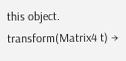this object.
transform(Matrix4 t) →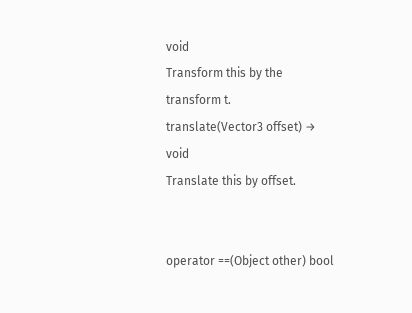void
Transform this by the transform t.
translate(Vector3 offset) → void
Translate this by offset.


operator ==(Object other) bool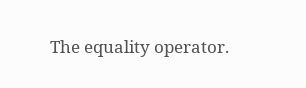The equality operator.